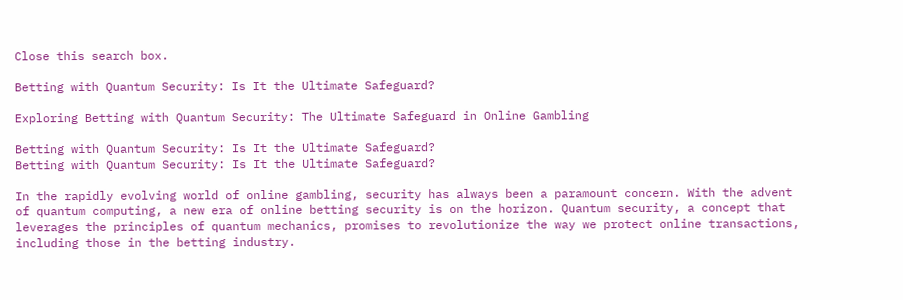Close this search box.

Betting with Quantum Security: Is It the Ultimate Safeguard?

Exploring Betting with Quantum Security: The Ultimate Safeguard in Online Gambling

Betting with Quantum Security: Is It the Ultimate Safeguard?
Betting with Quantum Security: Is It the Ultimate Safeguard?

In the rapidly evolving world of online gambling, security has always been a paramount concern. With the advent of quantum computing, a new era of online betting security is on the horizon. Quantum security, a concept that leverages the principles of quantum mechanics, promises to revolutionize the way we protect online transactions, including those in the betting industry.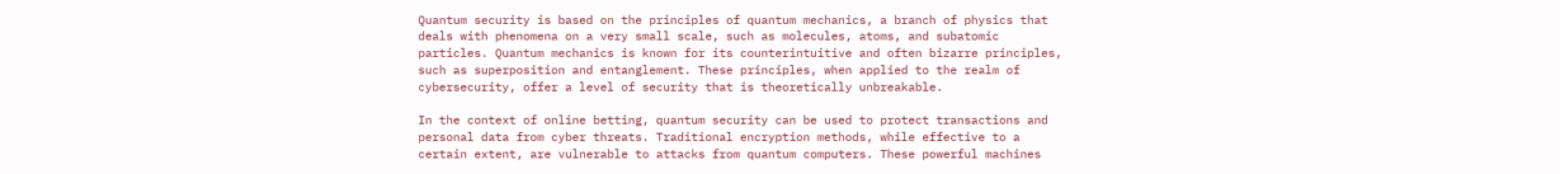Quantum security is based on the principles of quantum mechanics, a branch of physics that deals with phenomena on a very small scale, such as molecules, atoms, and subatomic particles. Quantum mechanics is known for its counterintuitive and often bizarre principles, such as superposition and entanglement. These principles, when applied to the realm of cybersecurity, offer a level of security that is theoretically unbreakable.

In the context of online betting, quantum security can be used to protect transactions and personal data from cyber threats. Traditional encryption methods, while effective to a certain extent, are vulnerable to attacks from quantum computers. These powerful machines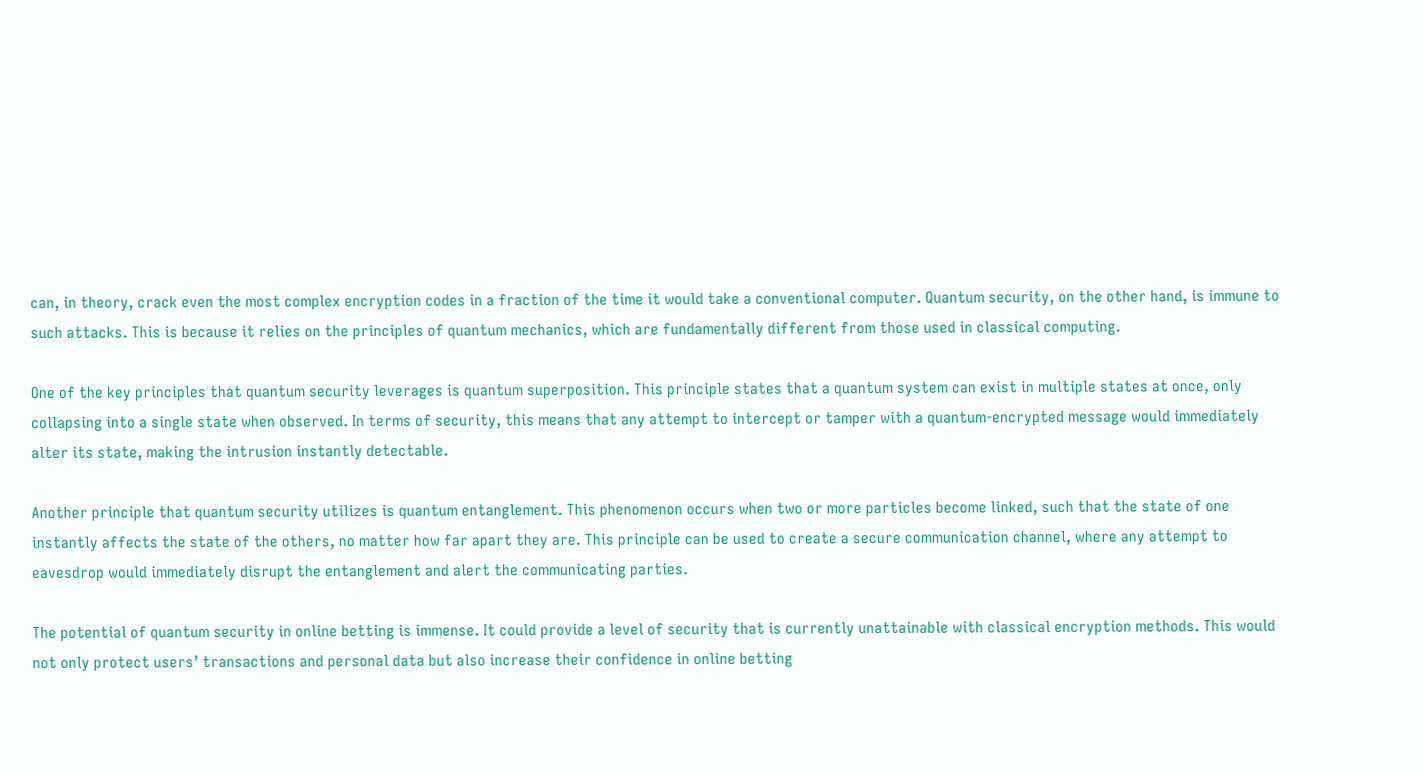can, in theory, crack even the most complex encryption codes in a fraction of the time it would take a conventional computer. Quantum security, on the other hand, is immune to such attacks. This is because it relies on the principles of quantum mechanics, which are fundamentally different from those used in classical computing.

One of the key principles that quantum security leverages is quantum superposition. This principle states that a quantum system can exist in multiple states at once, only collapsing into a single state when observed. In terms of security, this means that any attempt to intercept or tamper with a quantum-encrypted message would immediately alter its state, making the intrusion instantly detectable.

Another principle that quantum security utilizes is quantum entanglement. This phenomenon occurs when two or more particles become linked, such that the state of one instantly affects the state of the others, no matter how far apart they are. This principle can be used to create a secure communication channel, where any attempt to eavesdrop would immediately disrupt the entanglement and alert the communicating parties.

The potential of quantum security in online betting is immense. It could provide a level of security that is currently unattainable with classical encryption methods. This would not only protect users’ transactions and personal data but also increase their confidence in online betting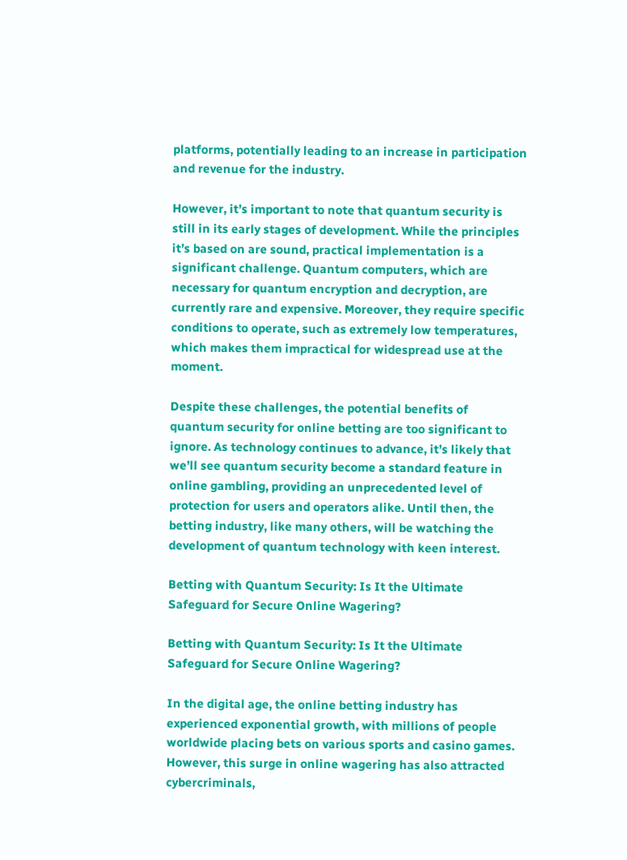platforms, potentially leading to an increase in participation and revenue for the industry.

However, it’s important to note that quantum security is still in its early stages of development. While the principles it’s based on are sound, practical implementation is a significant challenge. Quantum computers, which are necessary for quantum encryption and decryption, are currently rare and expensive. Moreover, they require specific conditions to operate, such as extremely low temperatures, which makes them impractical for widespread use at the moment.

Despite these challenges, the potential benefits of quantum security for online betting are too significant to ignore. As technology continues to advance, it’s likely that we’ll see quantum security become a standard feature in online gambling, providing an unprecedented level of protection for users and operators alike. Until then, the betting industry, like many others, will be watching the development of quantum technology with keen interest.

Betting with Quantum Security: Is It the Ultimate Safeguard for Secure Online Wagering?

Betting with Quantum Security: Is It the Ultimate Safeguard for Secure Online Wagering?

In the digital age, the online betting industry has experienced exponential growth, with millions of people worldwide placing bets on various sports and casino games. However, this surge in online wagering has also attracted cybercriminals,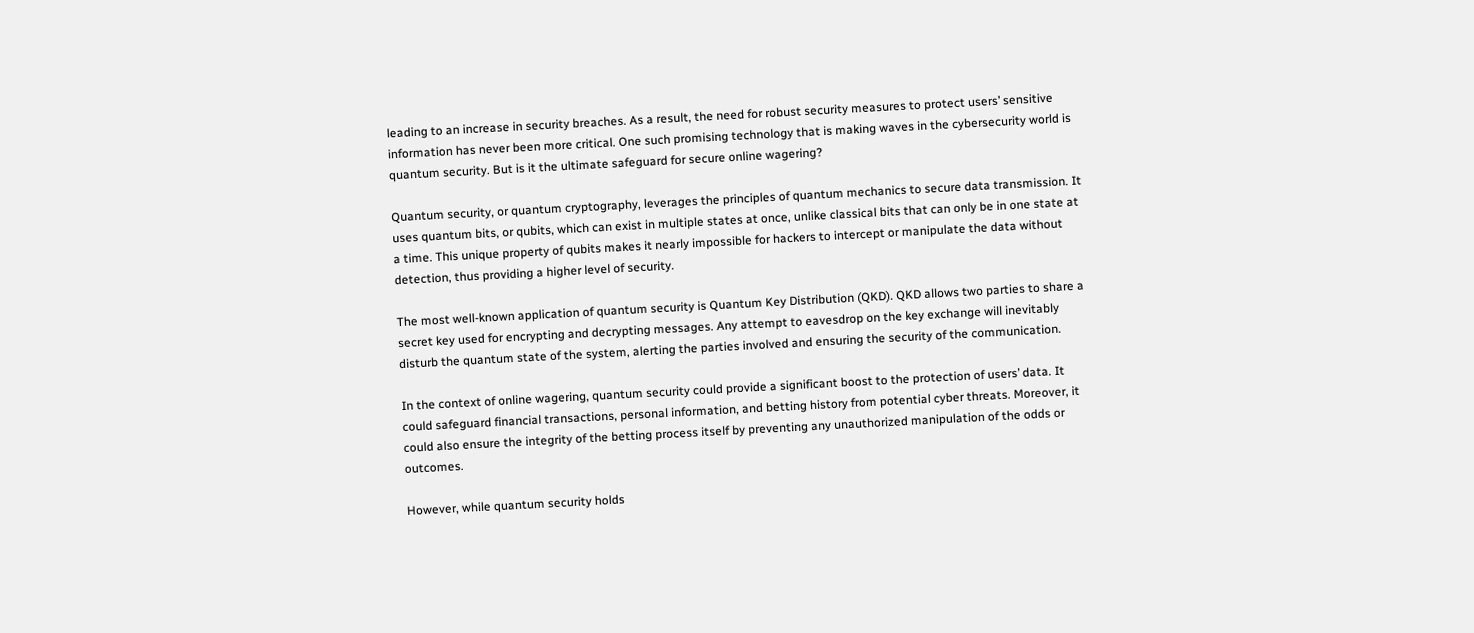leading to an increase in security breaches. As a result, the need for robust security measures to protect users’ sensitive information has never been more critical. One such promising technology that is making waves in the cybersecurity world is quantum security. But is it the ultimate safeguard for secure online wagering?

Quantum security, or quantum cryptography, leverages the principles of quantum mechanics to secure data transmission. It uses quantum bits, or qubits, which can exist in multiple states at once, unlike classical bits that can only be in one state at a time. This unique property of qubits makes it nearly impossible for hackers to intercept or manipulate the data without detection, thus providing a higher level of security.

The most well-known application of quantum security is Quantum Key Distribution (QKD). QKD allows two parties to share a secret key used for encrypting and decrypting messages. Any attempt to eavesdrop on the key exchange will inevitably disturb the quantum state of the system, alerting the parties involved and ensuring the security of the communication.

In the context of online wagering, quantum security could provide a significant boost to the protection of users’ data. It could safeguard financial transactions, personal information, and betting history from potential cyber threats. Moreover, it could also ensure the integrity of the betting process itself by preventing any unauthorized manipulation of the odds or outcomes.

However, while quantum security holds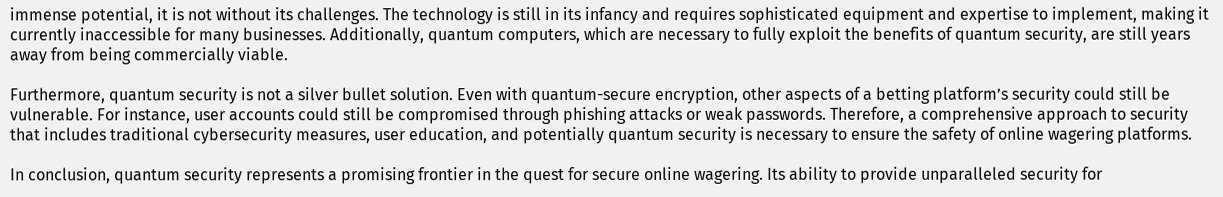immense potential, it is not without its challenges. The technology is still in its infancy and requires sophisticated equipment and expertise to implement, making it currently inaccessible for many businesses. Additionally, quantum computers, which are necessary to fully exploit the benefits of quantum security, are still years away from being commercially viable.

Furthermore, quantum security is not a silver bullet solution. Even with quantum-secure encryption, other aspects of a betting platform’s security could still be vulnerable. For instance, user accounts could still be compromised through phishing attacks or weak passwords. Therefore, a comprehensive approach to security that includes traditional cybersecurity measures, user education, and potentially quantum security is necessary to ensure the safety of online wagering platforms.

In conclusion, quantum security represents a promising frontier in the quest for secure online wagering. Its ability to provide unparalleled security for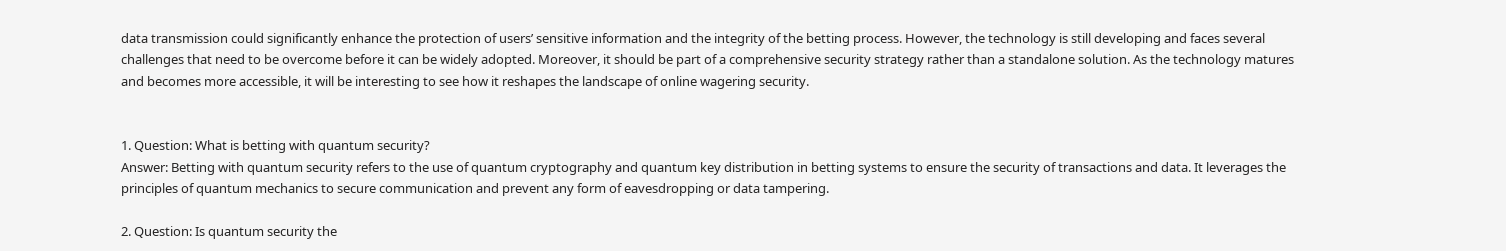data transmission could significantly enhance the protection of users’ sensitive information and the integrity of the betting process. However, the technology is still developing and faces several challenges that need to be overcome before it can be widely adopted. Moreover, it should be part of a comprehensive security strategy rather than a standalone solution. As the technology matures and becomes more accessible, it will be interesting to see how it reshapes the landscape of online wagering security.


1. Question: What is betting with quantum security?
Answer: Betting with quantum security refers to the use of quantum cryptography and quantum key distribution in betting systems to ensure the security of transactions and data. It leverages the principles of quantum mechanics to secure communication and prevent any form of eavesdropping or data tampering.

2. Question: Is quantum security the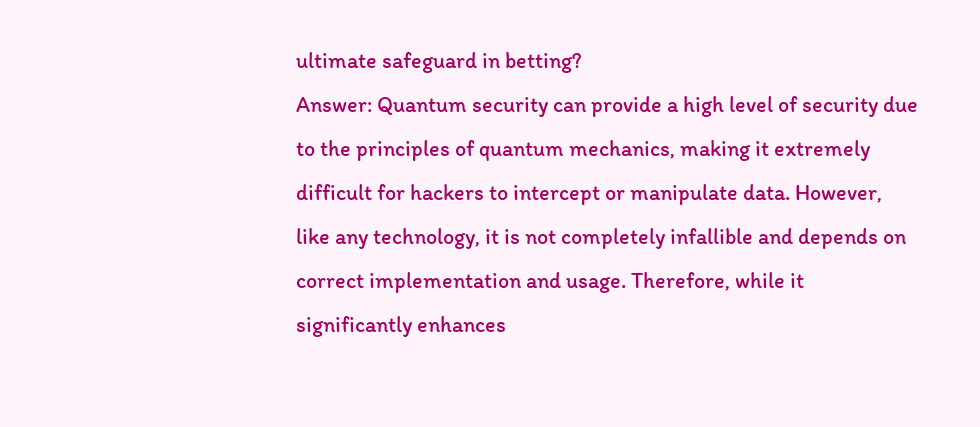ultimate safeguard in betting?
Answer: Quantum security can provide a high level of security due to the principles of quantum mechanics, making it extremely difficult for hackers to intercept or manipulate data. However, like any technology, it is not completely infallible and depends on correct implementation and usage. Therefore, while it significantly enhances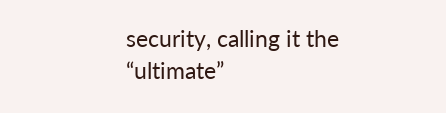security, calling it the “ultimate”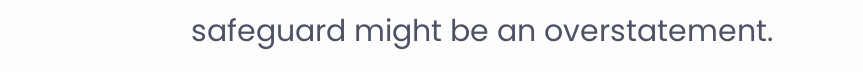safeguard might be an overstatement.